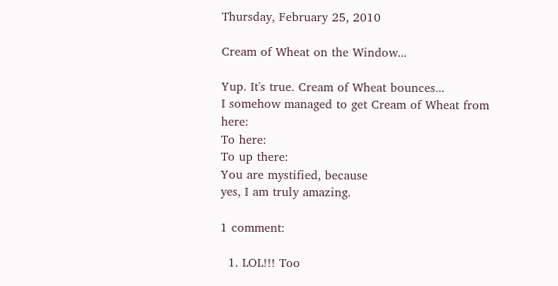Thursday, February 25, 2010

Cream of Wheat on the Window...

Yup. It's true. Cream of Wheat bounces...
I somehow managed to get Cream of Wheat from here:
To here:
To up there:
You are mystified, because
yes, I am truly amazing.

1 comment:

  1. LOL!!! Too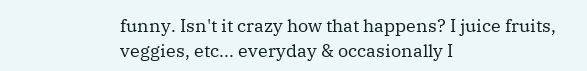funny. Isn't it crazy how that happens? I juice fruits, veggies, etc... everyday & occasionally I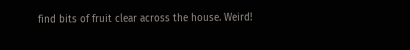find bits of fruit clear across the house. Weird!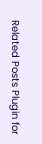Related Posts Plugin for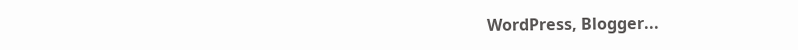WordPress, Blogger...